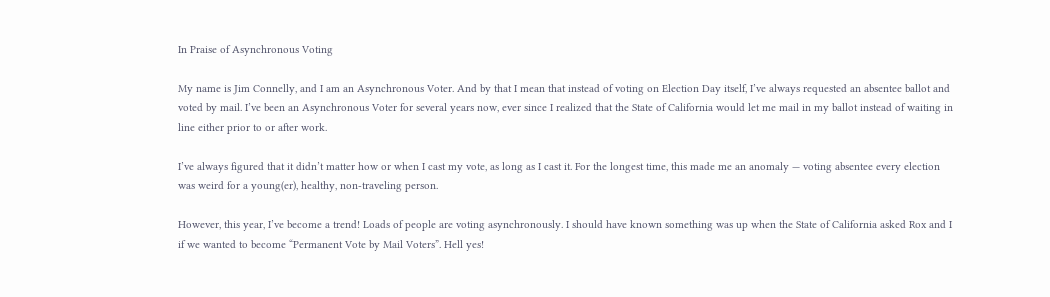In Praise of Asynchronous Voting

My name is Jim Connelly, and I am an Asynchronous Voter. And by that I mean that instead of voting on Election Day itself, I’ve always requested an absentee ballot and voted by mail. I’ve been an Asynchronous Voter for several years now, ever since I realized that the State of California would let me mail in my ballot instead of waiting in line either prior to or after work.

I’ve always figured that it didn’t matter how or when I cast my vote, as long as I cast it. For the longest time, this made me an anomaly — voting absentee every election was weird for a young(er), healthy, non-traveling person.

However, this year, I’ve become a trend! Loads of people are voting asynchronously. I should have known something was up when the State of California asked Rox and I if we wanted to become “Permanent Vote by Mail Voters”. Hell yes!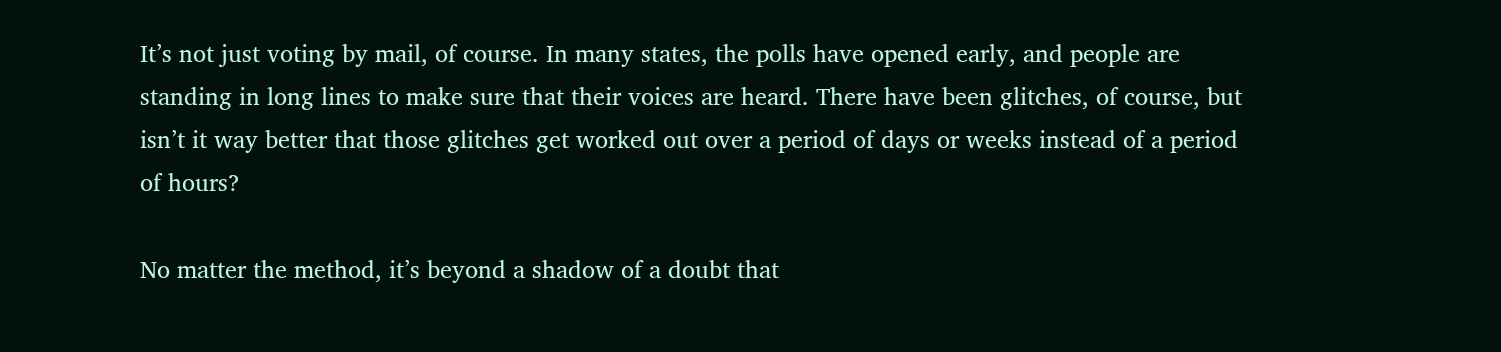It’s not just voting by mail, of course. In many states, the polls have opened early, and people are standing in long lines to make sure that their voices are heard. There have been glitches, of course, but isn’t it way better that those glitches get worked out over a period of days or weeks instead of a period of hours?

No matter the method, it’s beyond a shadow of a doubt that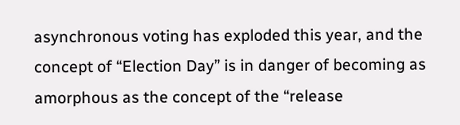asynchronous voting has exploded this year, and the concept of “Election Day” is in danger of becoming as amorphous as the concept of the “release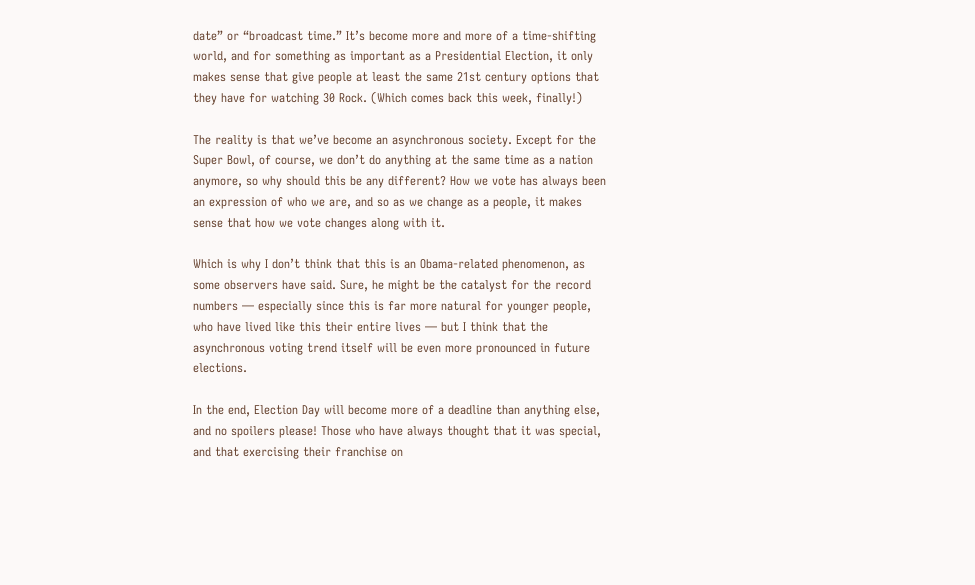date” or “broadcast time.” It’s become more and more of a time-shifting world, and for something as important as a Presidential Election, it only makes sense that give people at least the same 21st century options that they have for watching 30 Rock. (Which comes back this week, finally!)

The reality is that we’ve become an asynchronous society. Except for the Super Bowl, of course, we don’t do anything at the same time as a nation anymore, so why should this be any different? How we vote has always been an expression of who we are, and so as we change as a people, it makes sense that how we vote changes along with it.

Which is why I don’t think that this is an Obama-related phenomenon, as some observers have said. Sure, he might be the catalyst for the record numbers — especially since this is far more natural for younger people, who have lived like this their entire lives — but I think that the asynchronous voting trend itself will be even more pronounced in future elections.

In the end, Election Day will become more of a deadline than anything else, and no spoilers please! Those who have always thought that it was special, and that exercising their franchise on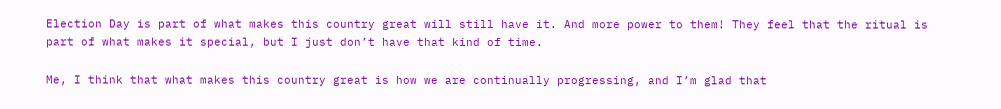Election Day is part of what makes this country great will still have it. And more power to them! They feel that the ritual is part of what makes it special, but I just don’t have that kind of time.

Me, I think that what makes this country great is how we are continually progressing, and I’m glad that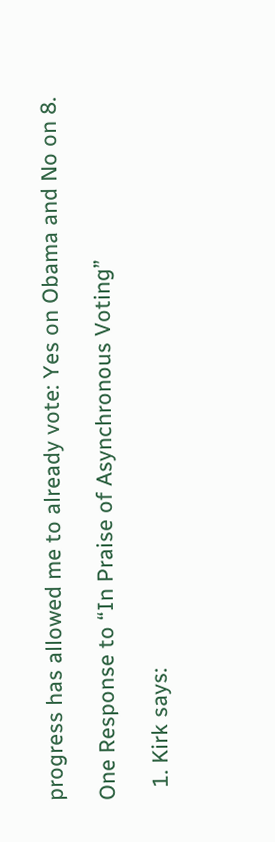progress has allowed me to already vote: Yes on Obama and No on 8.

One Response to “In Praise of Asynchronous Voting”

  1. Kirk says: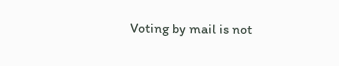Voting by mail is not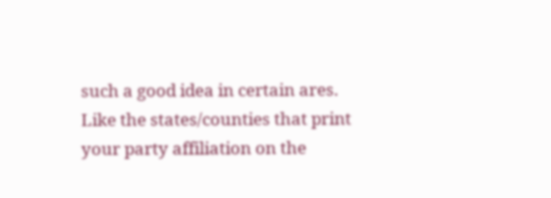such a good idea in certain ares. Like the states/counties that print your party affiliation on the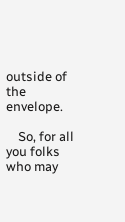outside of the envelope.

    So, for all you folks who may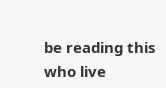be reading this who live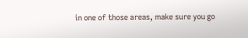in one of those areas, make sure you go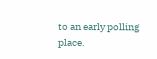to an early polling place.